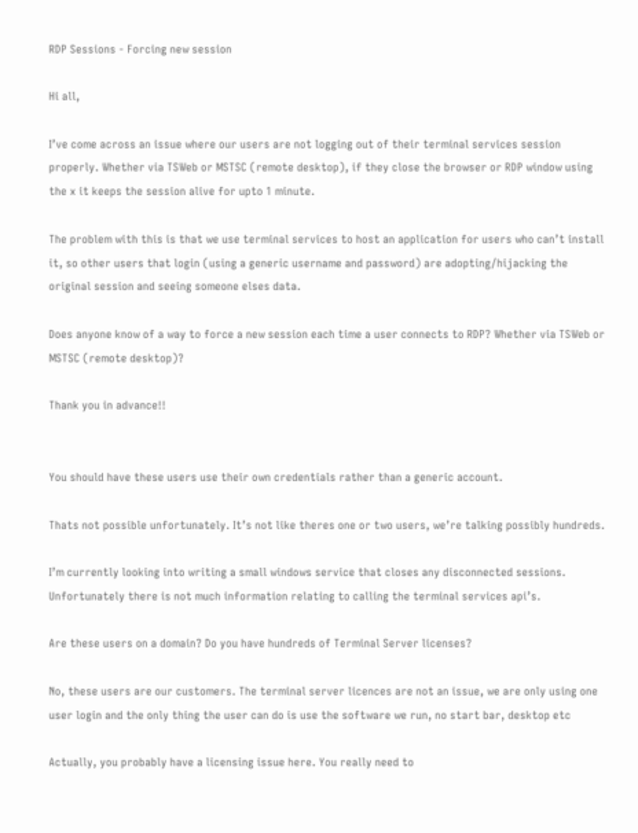RDP Sessions - Forcing new session

Hi all,

I’ve come across an issue where our users are not logging out of their terminal services session properly. Whether via TSWeb or MSTSC (remote desktop), if they close the browser or RDP window using the x it keeps the session alive for upto 1 minute.

The problem with this is that we use terminal services to host an application for users who can’t install it, so other users that login (using a generic username and password) are adopting/hijacking the original session and seeing someone elses data.

Does anyone know of a way to force a new session each time a user connects to RDP? Whether via TSWeb or MSTSC (remote desktop)?

Thank you in advance!!


You should have these users use their own credentials rather than a generic account.

Thats not possible unfortunately. It’s not like theres one or two users, we’re talking possibly hundreds.

I’m currently looking into writing a small windows service that closes any disconnected sessions. Unfortunately there is not much information relating to calling the terminal services api’s.

Are these users on a domain? Do you have hundreds of Terminal Server licenses?

No, these users are our customers. The terminal server licences are not an issue, we are only using one user login and the only thing the user can do is use the software we run, no start bar, desktop etc

Actually, you probably have a licensing issue here. You really need to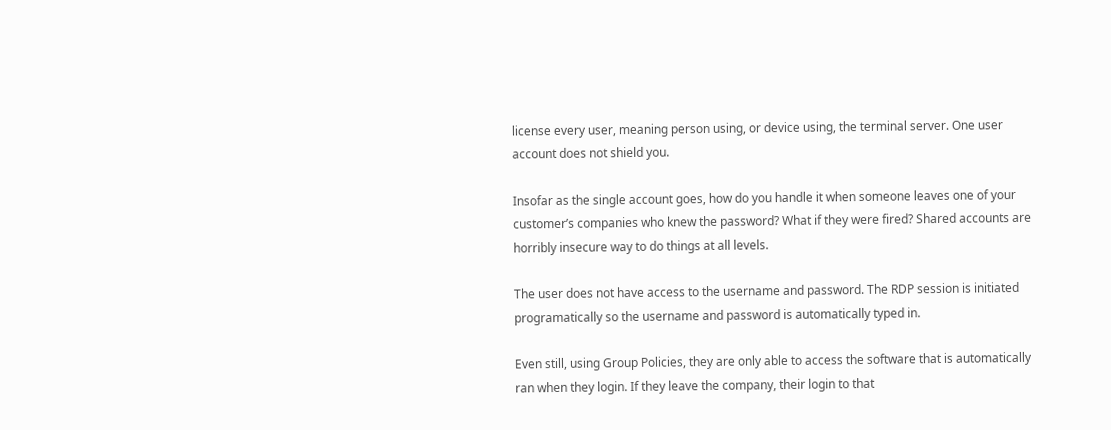license every user, meaning person using, or device using, the terminal server. One user account does not shield you.

Insofar as the single account goes, how do you handle it when someone leaves one of your customer’s companies who knew the password? What if they were fired? Shared accounts are horribly insecure way to do things at all levels.

The user does not have access to the username and password. The RDP session is initiated programatically so the username and password is automatically typed in.

Even still, using Group Policies, they are only able to access the software that is automatically ran when they login. If they leave the company, their login to that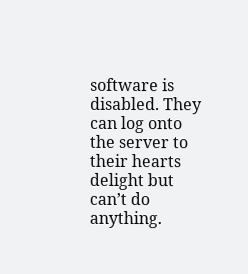software is disabled. They can log onto the server to their hearts delight but can’t do anything.